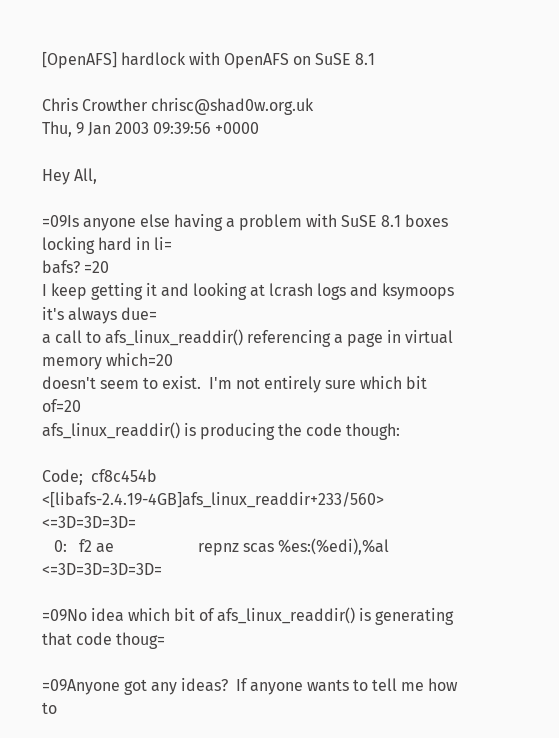[OpenAFS] hardlock with OpenAFS on SuSE 8.1

Chris Crowther chrisc@shad0w.org.uk
Thu, 9 Jan 2003 09:39:56 +0000

Hey All,

=09Is anyone else having a problem with SuSE 8.1 boxes locking hard in li=
bafs? =20
I keep getting it and looking at lcrash logs and ksymoops it's always due=
a call to afs_linux_readdir() referencing a page in virtual memory which=20
doesn't seem to exist.  I'm not entirely sure which bit of=20
afs_linux_readdir() is producing the code though:

Code;  cf8c454b <[libafs-2.4.19-4GB]afs_linux_readdir+233/560>   <=3D=3D=3D=
   0:   f2 ae                     repnz scas %es:(%edi),%al   <=3D=3D=3D=3D=

=09No idea which bit of afs_linux_readdir() is generating that code thoug=

=09Anyone got any ideas?  If anyone wants to tell me how to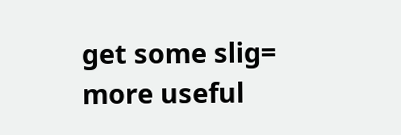get some slig=
more useful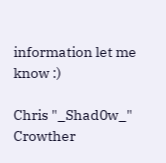information let me know :)

Chris "_Shad0w_" Crowther